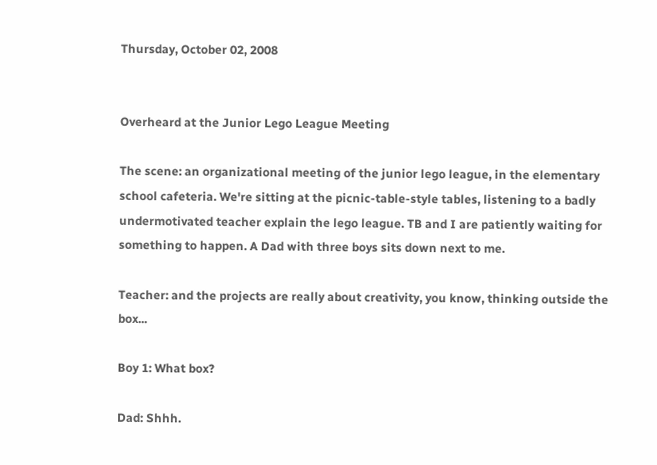Thursday, October 02, 2008


Overheard at the Junior Lego League Meeting

The scene: an organizational meeting of the junior lego league, in the elementary school cafeteria. We're sitting at the picnic-table-style tables, listening to a badly undermotivated teacher explain the lego league. TB and I are patiently waiting for something to happen. A Dad with three boys sits down next to me.

Teacher: and the projects are really about creativity, you know, thinking outside the box...

Boy 1: What box?

Dad: Shhh.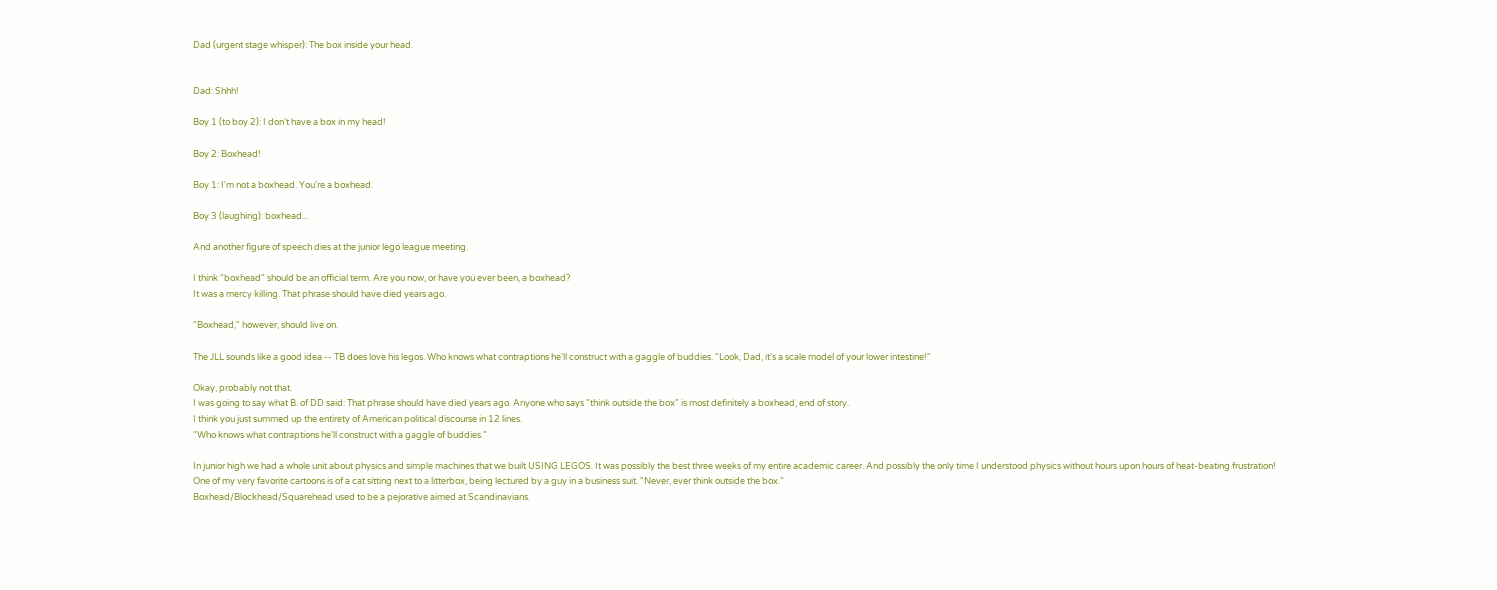Dad (urgent stage whisper): The box inside your head.


Dad: Shhh!

Boy 1 (to boy 2): I don't have a box in my head!

Boy 2: Boxhead!

Boy 1: I'm not a boxhead. You're a boxhead.

Boy 3 (laughing): boxhead...

And another figure of speech dies at the junior lego league meeting.

I think "boxhead" should be an official term. Are you now, or have you ever been, a boxhead?
It was a mercy killing. That phrase should have died years ago.

"Boxhead," however, should live on.

The JLL sounds like a good idea -- TB does love his legos. Who knows what contraptions he'll construct with a gaggle of buddies. "Look, Dad, it's a scale model of your lower intestine!"

Okay, probably not that.
I was going to say what B. of DD said: That phrase should have died years ago. Anyone who says "think outside the box" is most definitely a boxhead, end of story.
I think you just summed up the entirety of American political discourse in 12 lines.
"Who knows what contraptions he'll construct with a gaggle of buddies."

In junior high we had a whole unit about physics and simple machines that we built USING LEGOS. It was possibly the best three weeks of my entire academic career. And possibly the only time I understood physics without hours upon hours of heat-beating frustration!
One of my very favorite cartoons is of a cat sitting next to a litterbox, being lectured by a guy in a business suit. "Never, ever think outside the box."
Boxhead/Blockhead/Squarehead used to be a pejorative aimed at Scandinavians.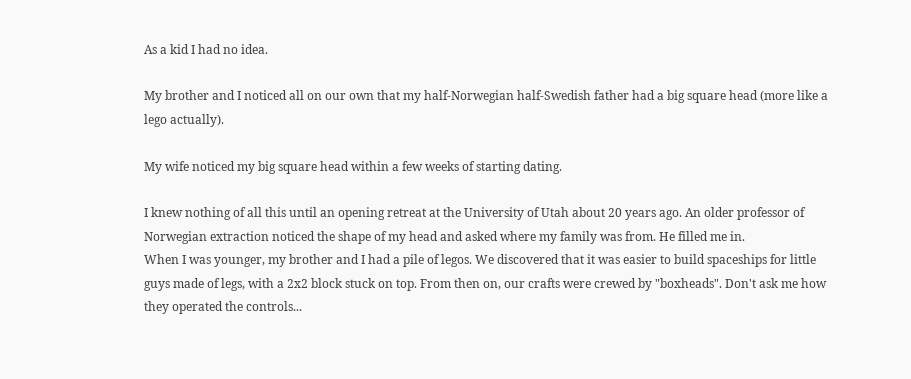As a kid I had no idea.

My brother and I noticed all on our own that my half-Norwegian half-Swedish father had a big square head (more like a lego actually).

My wife noticed my big square head within a few weeks of starting dating.

I knew nothing of all this until an opening retreat at the University of Utah about 20 years ago. An older professor of Norwegian extraction noticed the shape of my head and asked where my family was from. He filled me in.
When I was younger, my brother and I had a pile of legos. We discovered that it was easier to build spaceships for little guys made of legs, with a 2x2 block stuck on top. From then on, our crafts were crewed by "boxheads". Don't ask me how they operated the controls...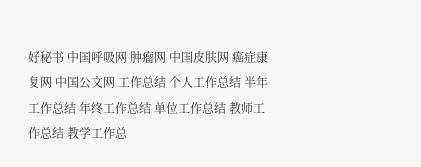好秘书 中国呼吸网 肿瘤网 中国皮肤网 癌症康复网 中国公文网 工作总结 个人工作总结 半年工作总结 年终工作总结 单位工作总结 教师工作总结 教学工作总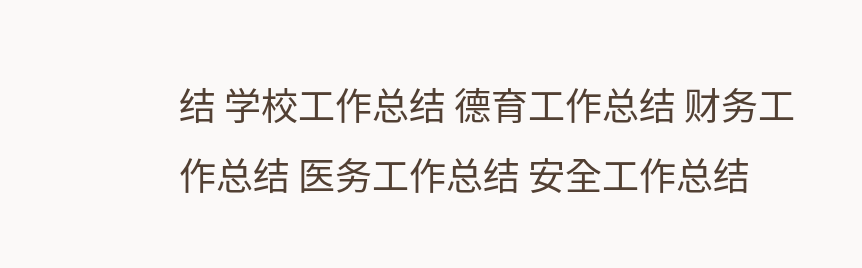结 学校工作总结 德育工作总结 财务工作总结 医务工作总结 安全工作总结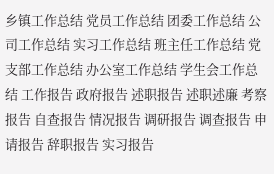乡镇工作总结 党员工作总结 团委工作总结 公司工作总结 实习工作总结 班主任工作总结 党支部工作总结 办公室工作总结 学生会工作总结 工作报告 政府报告 述职报告 述职述廉 考察报告 自查报告 情况报告 调研报告 调查报告 申请报告 辞职报告 实习报告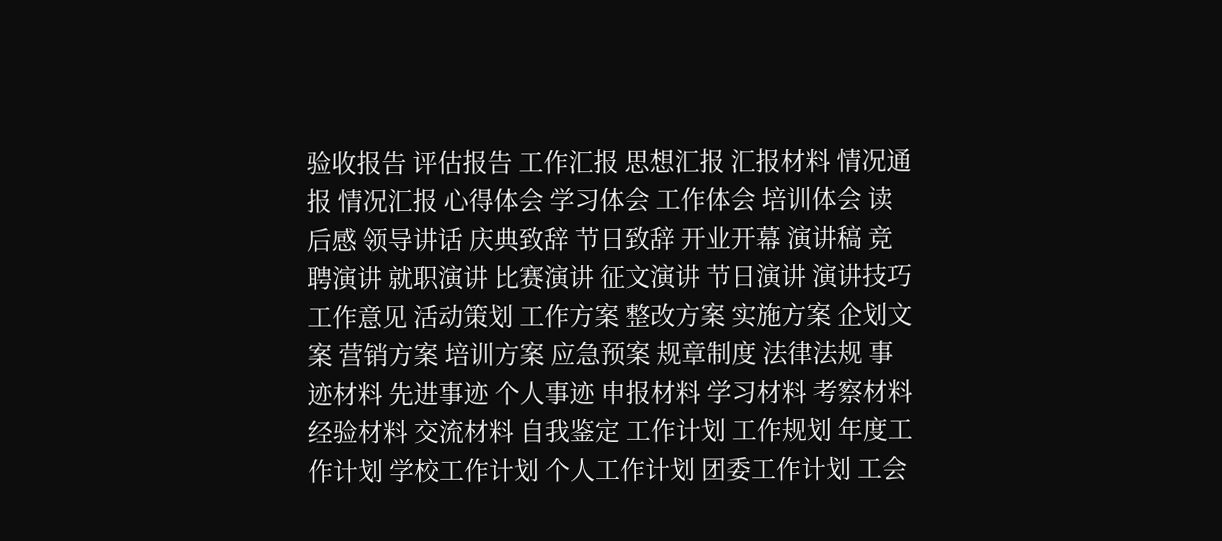验收报告 评估报告 工作汇报 思想汇报 汇报材料 情况通报 情况汇报 心得体会 学习体会 工作体会 培训体会 读后感 领导讲话 庆典致辞 节日致辞 开业开幕 演讲稿 竞聘演讲 就职演讲 比赛演讲 征文演讲 节日演讲 演讲技巧 工作意见 活动策划 工作方案 整改方案 实施方案 企划文案 营销方案 培训方案 应急预案 规章制度 法律法规 事迹材料 先进事迹 个人事迹 申报材料 学习材料 考察材料 经验材料 交流材料 自我鉴定 工作计划 工作规划 年度工作计划 学校工作计划 个人工作计划 团委工作计划 工会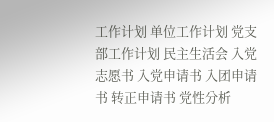工作计划 单位工作计划 党支部工作计划 民主生活会 入党志愿书 入党申请书 入团申请书 转正申请书 党性分析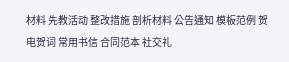材料 先教活动 整改措施 剖析材料 公告通知 模板范例 贺电贺词 常用书信 合同范本 社交礼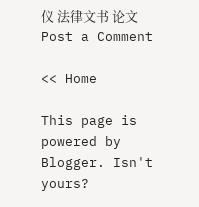仪 法律文书 论文
Post a Comment

<< Home

This page is powered by Blogger. Isn't yours?